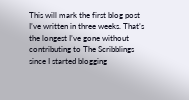This will mark the first blog post I’ve written in three weeks. That’s the longest I’ve gone without contributing to The Scribblings since I started blogging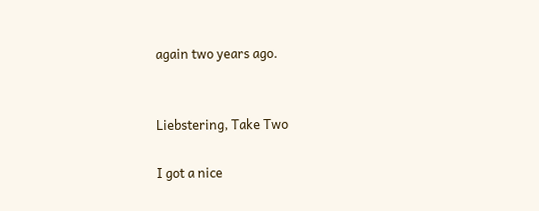again two years ago.


Liebstering, Take Two

I got a nice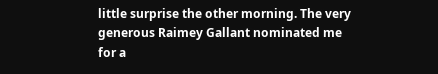little surprise the other morning. The very generous Raimey Gallant nominated me for a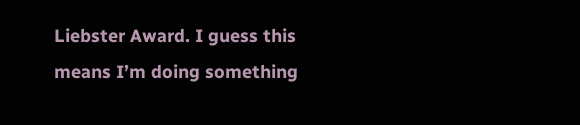Liebster Award. I guess this means I’m doing something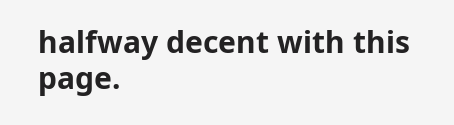halfway decent with this page.